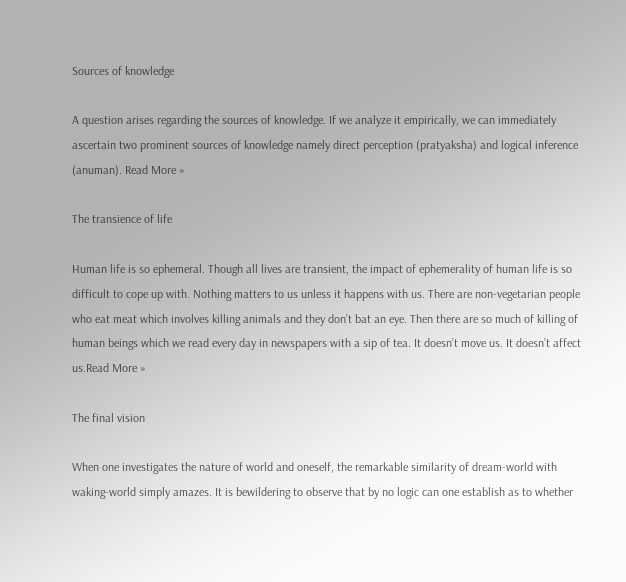Sources of knowledge

A question arises regarding the sources of knowledge. If we analyze it empirically, we can immediately ascertain two prominent sources of knowledge namely direct perception (pratyaksha) and logical inference (anuman). Read More »

The transience of life

Human life is so ephemeral. Though all lives are transient, the impact of ephemerality of human life is so difficult to cope up with. Nothing matters to us unless it happens with us. There are non-vegetarian people who eat meat which involves killing animals and they don’t bat an eye. Then there are so much of killing of human beings which we read every day in newspapers with a sip of tea. It doesn’t move us. It doesn’t affect us.Read More »

The final vision

When one investigates the nature of world and oneself, the remarkable similarity of dream-world with waking-world simply amazes. It is bewildering to observe that by no logic can one establish as to whether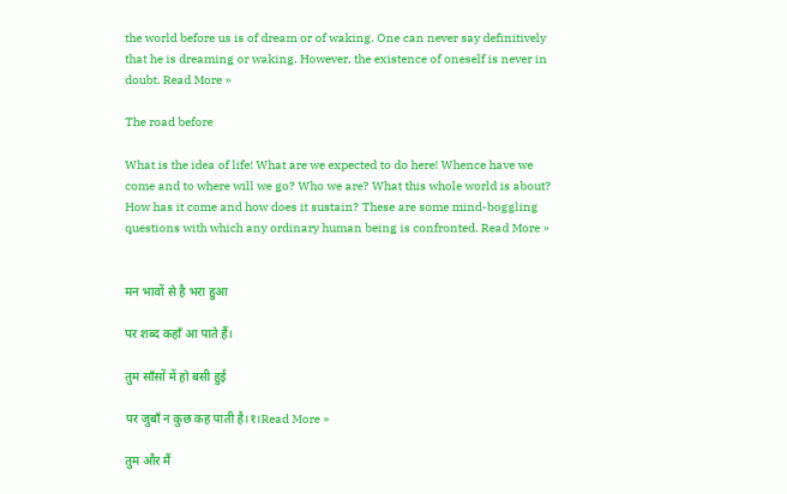the world before us is of dream or of waking. One can never say definitively that he is dreaming or waking. However, the existence of oneself is never in doubt. Read More »

The road before

What is the idea of life! What are we expected to do here! Whence have we come and to where will we go? Who we are? What this whole world is about? How has it come and how does it sustain? These are some mind-boggling questions with which any ordinary human being is confronted. Read More »


मन भावों से है भरा हुआ

पर शब्द कहाँ आ पाते हैं।

तुम साँसों में हो बसी हुई

पर जुबाँ न कुछ कह पाती है।१।Read More »

तुम और मैं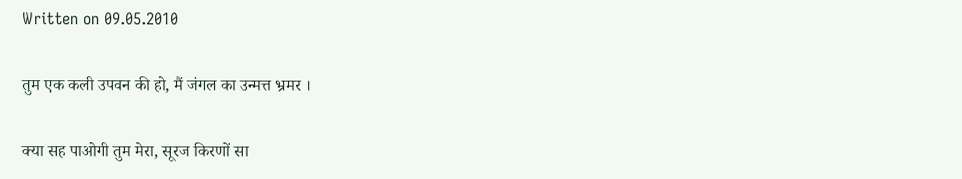Written on 09.05.2010

तुम एक कली उपवन की हो, मैं जंगल का उन्मत्त भ्रमर ।

क्या सह पाओगी तुम मेरा, सूरज किरणों सा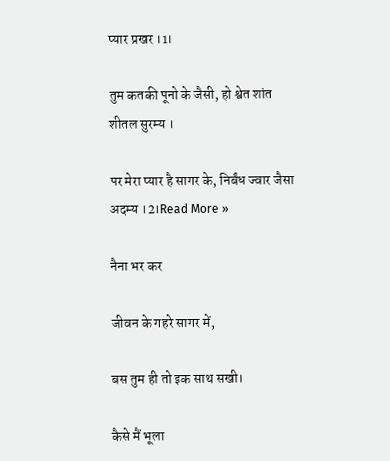प्यार प्रखर ।1।

तुम कतकी पूनो के जैसी, हो श्वेत शांत शीतल सुरम्य ।

पर मेरा प्यार है सागर के, निर्बंध ज्वार जैसा अदम्य ।2।Read More »

नैना भर कर

जीवन के गहरे सागर में,

बस तुम ही तो इक साथ सखी।

कैसे मैं भूला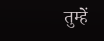तुम्हें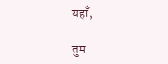यहाँ,

तुम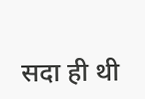सदा ही थी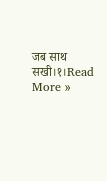जब साथ सखी।१।Read More »